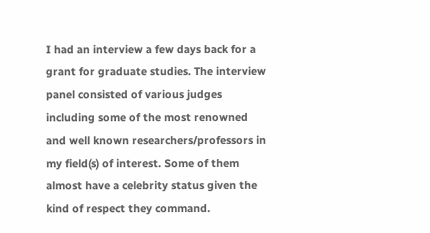I had an interview a few days back for a grant for graduate studies. The interview panel consisted of various judges including some of the most renowned and well known researchers/professors in my field(s) of interest. Some of them almost have a celebrity status given the kind of respect they command.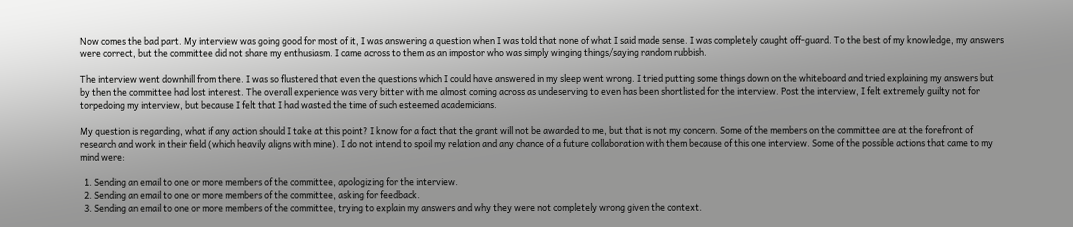Now comes the bad part. My interview was going good for most of it, I was answering a question when I was told that none of what I said made sense. I was completely caught off-guard. To the best of my knowledge, my answers were correct, but the committee did not share my enthusiasm. I came across to them as an impostor who was simply winging things/saying random rubbish.

The interview went downhill from there. I was so flustered that even the questions which I could have answered in my sleep went wrong. I tried putting some things down on the whiteboard and tried explaining my answers but by then the committee had lost interest. The overall experience was very bitter with me almost coming across as undeserving to even has been shortlisted for the interview. Post the interview, I felt extremely guilty not for torpedoing my interview, but because I felt that I had wasted the time of such esteemed academicians.

My question is regarding, what if any action should I take at this point? I know for a fact that the grant will not be awarded to me, but that is not my concern. Some of the members on the committee are at the forefront of research and work in their field (which heavily aligns with mine). I do not intend to spoil my relation and any chance of a future collaboration with them because of this one interview. Some of the possible actions that came to my mind were:

  1. Sending an email to one or more members of the committee, apologizing for the interview.
  2. Sending an email to one or more members of the committee, asking for feedback.
  3. Sending an email to one or more members of the committee, trying to explain my answers and why they were not completely wrong given the context.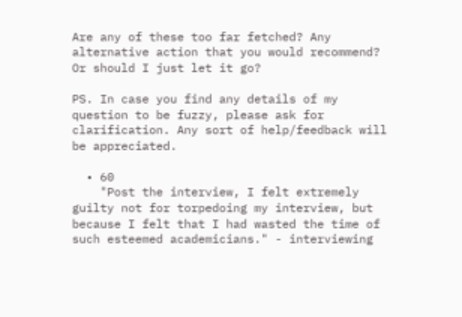Are any of these too far fetched? Any alternative action that you would recommend? Or should I just let it go?

PS. In case you find any details of my question to be fuzzy, please ask for clarification. Any sort of help/feedback will be appreciated.

  • 60
    "Post the interview, I felt extremely guilty not for torpedoing my interview, but because I felt that I had wasted the time of such esteemed academicians." - interviewing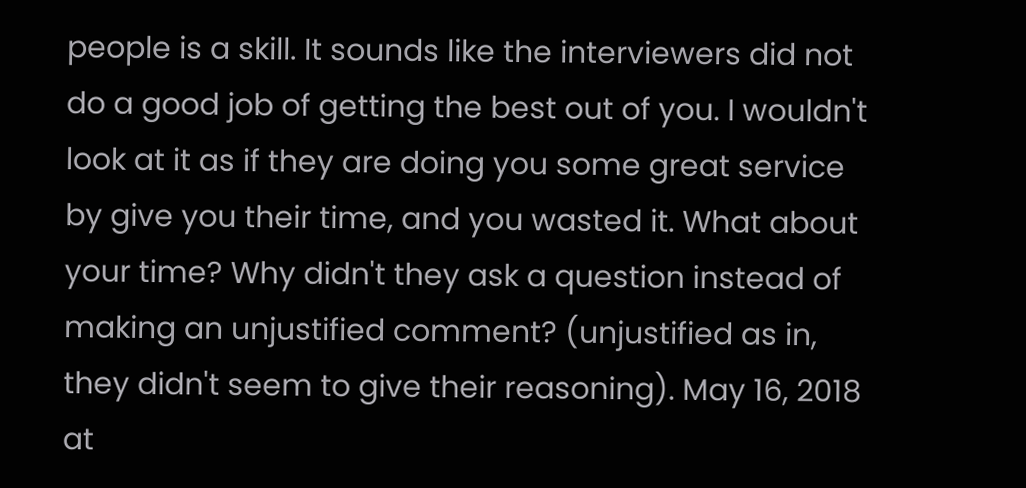people is a skill. It sounds like the interviewers did not do a good job of getting the best out of you. I wouldn't look at it as if they are doing you some great service by give you their time, and you wasted it. What about your time? Why didn't they ask a question instead of making an unjustified comment? (unjustified as in, they didn't seem to give their reasoning). May 16, 2018 at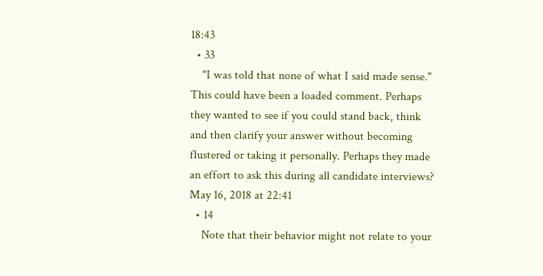18:43
  • 33
    "I was told that none of what I said made sense." This could have been a loaded comment. Perhaps they wanted to see if you could stand back, think and then clarify your answer without becoming flustered or taking it personally. Perhaps they made an effort to ask this during all candidate interviews? May 16, 2018 at 22:41
  • 14
    Note that their behavior might not relate to your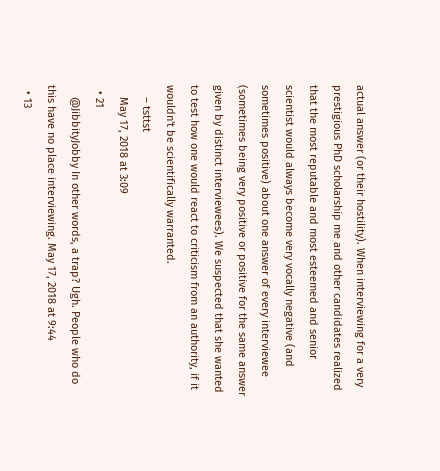actual answer (or their hostility). When interviewing for a very prestigious PhD scholarship me and other candidates realized that the most reputable and most esteemed and senior scientist would always become very vocally negative (and sometimes positive) about one answer of every interviewee (sometimes being very positive or positive for the same answer given by distinct interviewees). We suspected that she wanted to test how one would react to criticism from an authority, if it wouldn't be scientifically warranted.
    – tsttst
    May 17, 2018 at 3:09
  • 21
    @JibbityJobby In other words, a trap? Ugh. People who do this have no place interviewing. May 17, 2018 at 9:44
  • 13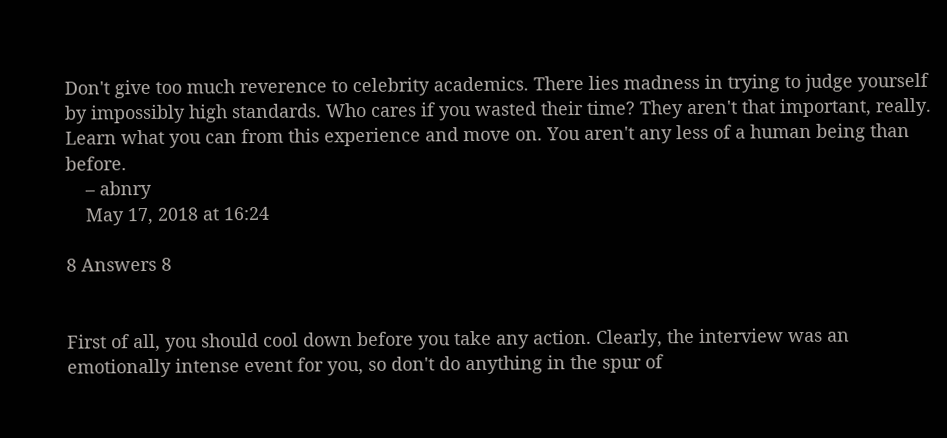Don't give too much reverence to celebrity academics. There lies madness in trying to judge yourself by impossibly high standards. Who cares if you wasted their time? They aren't that important, really. Learn what you can from this experience and move on. You aren't any less of a human being than before.
    – abnry
    May 17, 2018 at 16:24

8 Answers 8


First of all, you should cool down before you take any action. Clearly, the interview was an emotionally intense event for you, so don't do anything in the spur of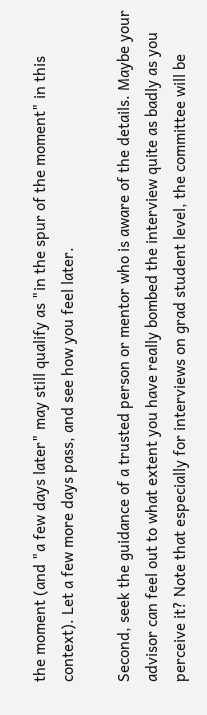the moment (and "a few days later" may still qualify as "in the spur of the moment" in this context). Let a few more days pass, and see how you feel later.

Second, seek the guidance of a trusted person or mentor who is aware of the details. Maybe your advisor can feel out to what extent you have really bombed the interview quite as badly as you perceive it? Note that especially for interviews on grad student level, the committee will be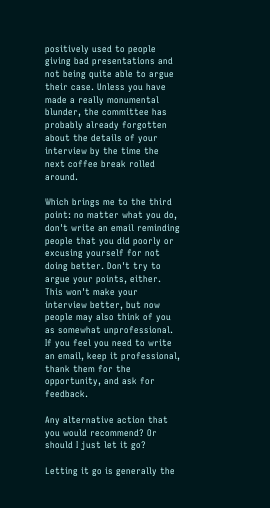positively used to people giving bad presentations and not being quite able to argue their case. Unless you have made a really monumental blunder, the committee has probably already forgotten about the details of your interview by the time the next coffee break rolled around.

Which brings me to the third point: no matter what you do, don't write an email reminding people that you did poorly or excusing yourself for not doing better. Don't try to argue your points, either. This won't make your interview better, but now people may also think of you as somewhat unprofessional. If you feel you need to write an email, keep it professional, thank them for the opportunity, and ask for feedback.

Any alternative action that you would recommend? Or should I just let it go?

Letting it go is generally the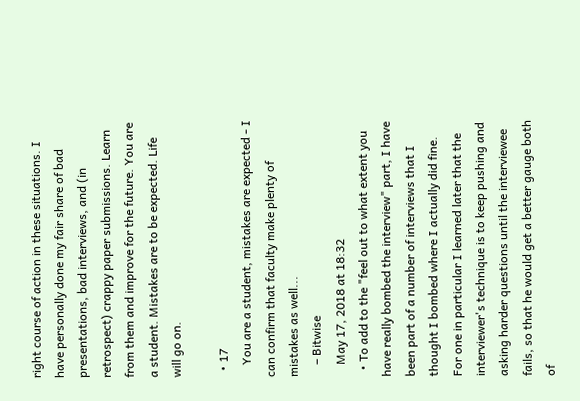right course of action in these situations. I have personally done my fair share of bad presentations, bad interviews, and (in retrospect) crappy paper submissions. Learn from them and improve for the future. You are a student. Mistakes are to be expected. Life will go on.

  • 17
    You are a student, mistakes are expected - I can confirm that faculty make plenty of mistakes as well...
    – Bitwise
    May 17, 2018 at 18:32
  • To add to the "feel out to what extent you have really bombed the interview" part, I have been part of a number of interviews that I thought I bombed where I actually did fine. For one in particular I learned later that the interviewer's technique is to keep pushing and asking harder questions until the interviewee fails, so that he would get a better gauge both of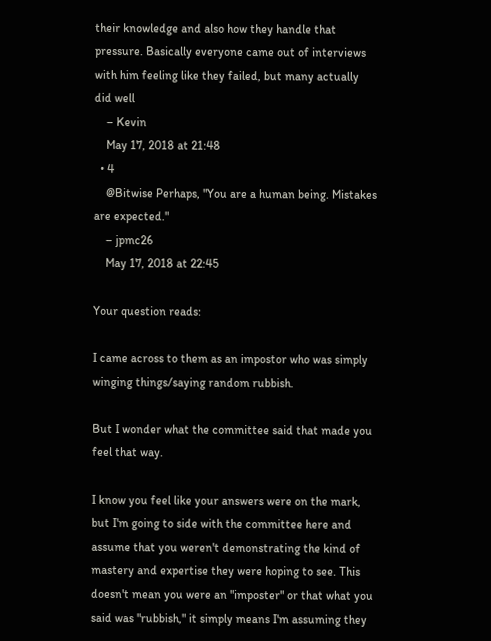their knowledge and also how they handle that pressure. Basically everyone came out of interviews with him feeling like they failed, but many actually did well
    – Kevin
    May 17, 2018 at 21:48
  • 4
    @Bitwise Perhaps, "You are a human being. Mistakes are expected."
    – jpmc26
    May 17, 2018 at 22:45

Your question reads:

I came across to them as an impostor who was simply winging things/saying random rubbish.

But I wonder what the committee said that made you feel that way.

I know you feel like your answers were on the mark, but I'm going to side with the committee here and assume that you weren't demonstrating the kind of mastery and expertise they were hoping to see. This doesn't mean you were an "imposter" or that what you said was "rubbish," it simply means I'm assuming they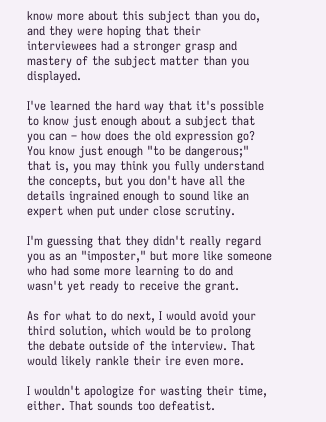know more about this subject than you do, and they were hoping that their interviewees had a stronger grasp and mastery of the subject matter than you displayed.

I've learned the hard way that it's possible to know just enough about a subject that you can – how does the old expression go? You know just enough "to be dangerous;" that is, you may think you fully understand the concepts, but you don't have all the details ingrained enough to sound like an expert when put under close scrutiny.

I'm guessing that they didn't really regard you as an "imposter," but more like someone who had some more learning to do and wasn't yet ready to receive the grant.

As for what to do next, I would avoid your third solution, which would be to prolong the debate outside of the interview. That would likely rankle their ire even more.

I wouldn't apologize for wasting their time, either. That sounds too defeatist.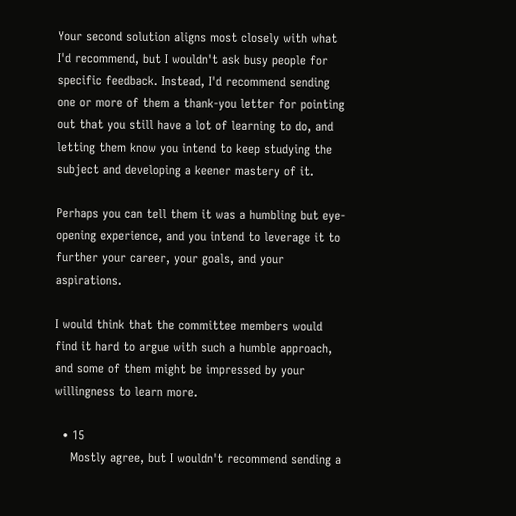Your second solution aligns most closely with what I'd recommend, but I wouldn't ask busy people for specific feedback. Instead, I'd recommend sending one or more of them a thank-you letter for pointing out that you still have a lot of learning to do, and letting them know you intend to keep studying the subject and developing a keener mastery of it.

Perhaps you can tell them it was a humbling but eye-opening experience, and you intend to leverage it to further your career, your goals, and your aspirations.

I would think that the committee members would find it hard to argue with such a humble approach, and some of them might be impressed by your willingness to learn more.

  • 15
    Mostly agree, but I wouldn't recommend sending a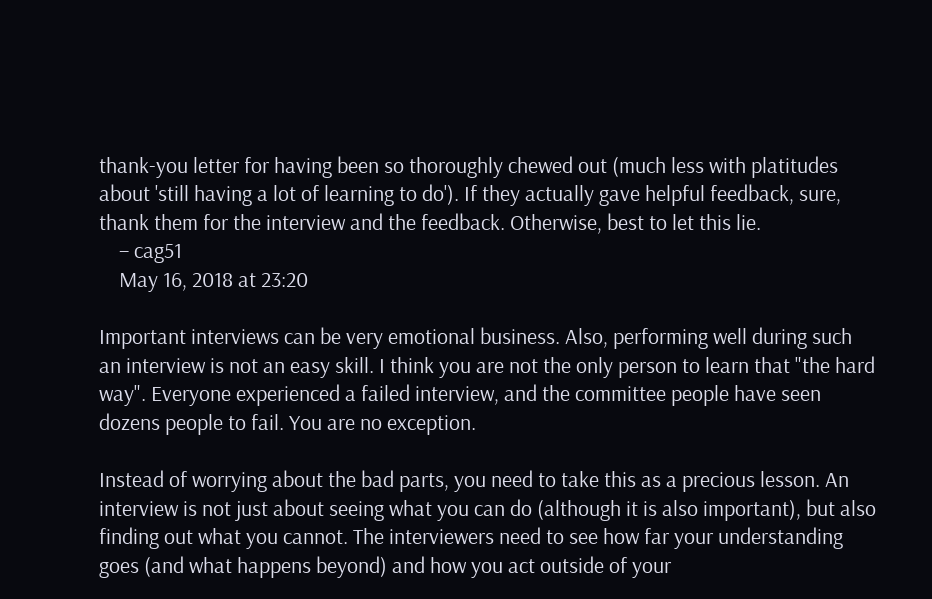thank-you letter for having been so thoroughly chewed out (much less with platitudes about 'still having a lot of learning to do'). If they actually gave helpful feedback, sure, thank them for the interview and the feedback. Otherwise, best to let this lie.
    – cag51
    May 16, 2018 at 23:20

Important interviews can be very emotional business. Also, performing well during such an interview is not an easy skill. I think you are not the only person to learn that "the hard way". Everyone experienced a failed interview, and the committee people have seen dozens people to fail. You are no exception.

Instead of worrying about the bad parts, you need to take this as a precious lesson. An interview is not just about seeing what you can do (although it is also important), but also finding out what you cannot. The interviewers need to see how far your understanding goes (and what happens beyond) and how you act outside of your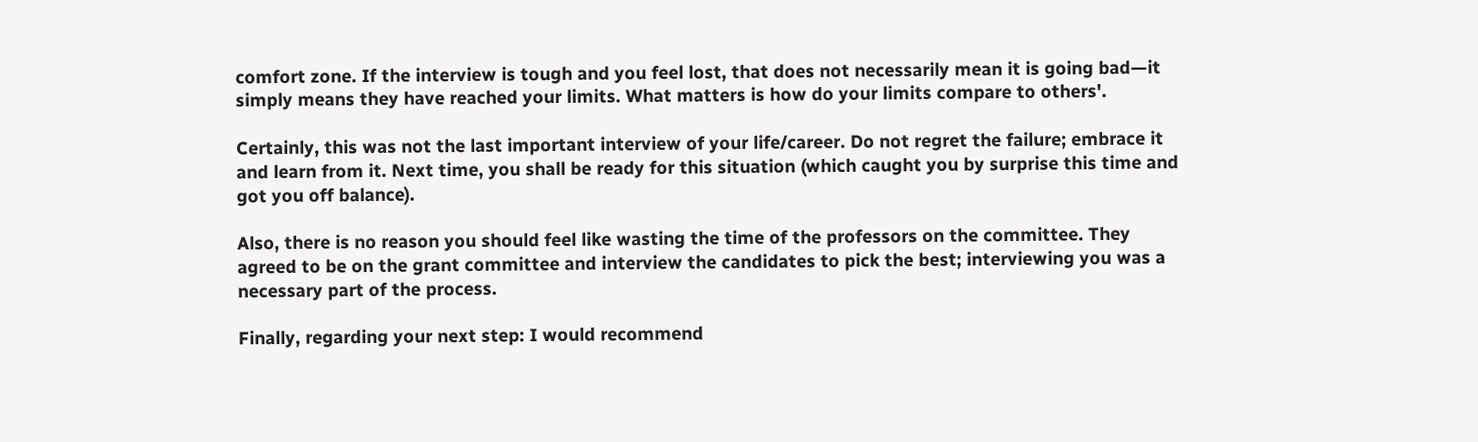comfort zone. If the interview is tough and you feel lost, that does not necessarily mean it is going bad—it simply means they have reached your limits. What matters is how do your limits compare to others'.

Certainly, this was not the last important interview of your life/career. Do not regret the failure; embrace it and learn from it. Next time, you shall be ready for this situation (which caught you by surprise this time and got you off balance).

Also, there is no reason you should feel like wasting the time of the professors on the committee. They agreed to be on the grant committee and interview the candidates to pick the best; interviewing you was a necessary part of the process.

Finally, regarding your next step: I would recommend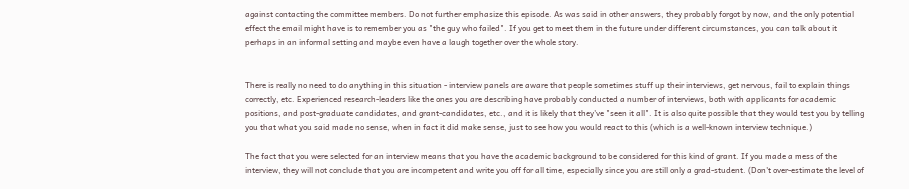against contacting the committee members. Do not further emphasize this episode. As was said in other answers, they probably forgot by now, and the only potential effect the email might have is to remember you as "the guy who failed". If you get to meet them in the future under different circumstances, you can talk about it perhaps in an informal setting and maybe even have a laugh together over the whole story.


There is really no need to do anything in this situation - interview panels are aware that people sometimes stuff up their interviews, get nervous, fail to explain things correctly, etc. Experienced research-leaders like the ones you are describing have probably conducted a number of interviews, both with applicants for academic positions, and post-graduate candidates, and grant-candidates, etc., and it is likely that they've "seen it all". It is also quite possible that they would test you by telling you that what you said made no sense, when in fact it did make sense, just to see how you would react to this (which is a well-known interview technique.)

The fact that you were selected for an interview means that you have the academic background to be considered for this kind of grant. If you made a mess of the interview, they will not conclude that you are incompetent and write you off for all time, especially since you are still only a grad-student. (Don't over-estimate the level of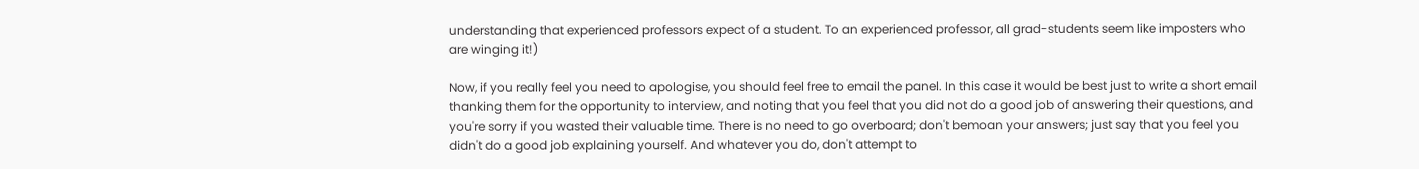understanding that experienced professors expect of a student. To an experienced professor, all grad-students seem like imposters who are winging it!)

Now, if you really feel you need to apologise, you should feel free to email the panel. In this case it would be best just to write a short email thanking them for the opportunity to interview, and noting that you feel that you did not do a good job of answering their questions, and you're sorry if you wasted their valuable time. There is no need to go overboard; don't bemoan your answers; just say that you feel you didn't do a good job explaining yourself. And whatever you do, don't attempt to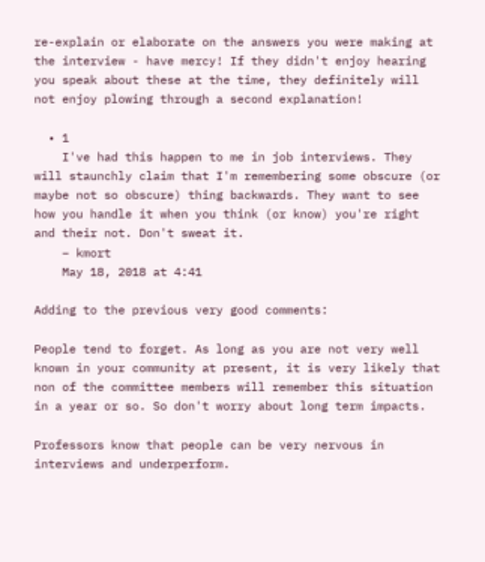re-explain or elaborate on the answers you were making at the interview - have mercy! If they didn't enjoy hearing you speak about these at the time, they definitely will not enjoy plowing through a second explanation!

  • 1
    I've had this happen to me in job interviews. They will staunchly claim that I'm remembering some obscure (or maybe not so obscure) thing backwards. They want to see how you handle it when you think (or know) you're right and their not. Don't sweat it.
    – kmort
    May 18, 2018 at 4:41

Adding to the previous very good comments:

People tend to forget. As long as you are not very well known in your community at present, it is very likely that non of the committee members will remember this situation in a year or so. So don't worry about long term impacts.

Professors know that people can be very nervous in interviews and underperform.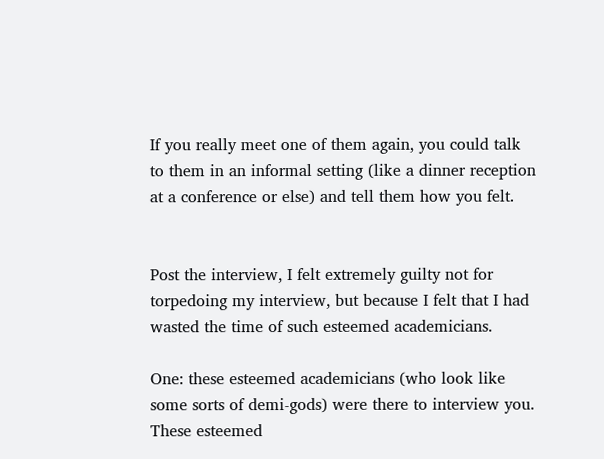If you really meet one of them again, you could talk to them in an informal setting (like a dinner reception at a conference or else) and tell them how you felt.


Post the interview, I felt extremely guilty not for torpedoing my interview, but because I felt that I had wasted the time of such esteemed academicians.

One: these esteemed academicians (who look like some sorts of demi-gods) were there to interview you. These esteemed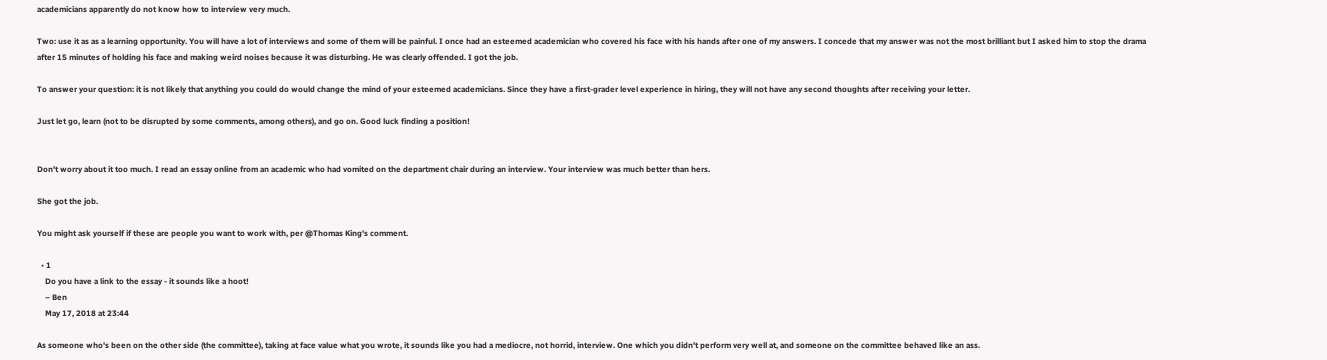academicians apparently do not know how to interview very much.

Two: use it as as a learning opportunity. You will have a lot of interviews and some of them will be painful. I once had an esteemed academician who covered his face with his hands after one of my answers. I concede that my answer was not the most brilliant but I asked him to stop the drama after 15 minutes of holding his face and making weird noises because it was disturbing. He was clearly offended. I got the job.

To answer your question: it is not likely that anything you could do would change the mind of your esteemed academicians. Since they have a first-grader level experience in hiring, they will not have any second thoughts after receiving your letter.

Just let go, learn (not to be disrupted by some comments, among others), and go on. Good luck finding a position!


Don't worry about it too much. I read an essay online from an academic who had vomited on the department chair during an interview. Your interview was much better than hers.

She got the job.

You might ask yourself if these are people you want to work with, per @Thomas King's comment.

  • 1
    Do you have a link to the essay - it sounds like a hoot!
    – Ben
    May 17, 2018 at 23:44

As someone who's been on the other side (the committee), taking at face value what you wrote, it sounds like you had a mediocre, not horrid, interview. One which you didn't perform very well at, and someone on the committee behaved like an ass.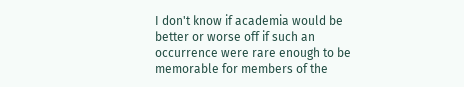I don't know if academia would be better or worse off if such an occurrence were rare enough to be memorable for members of the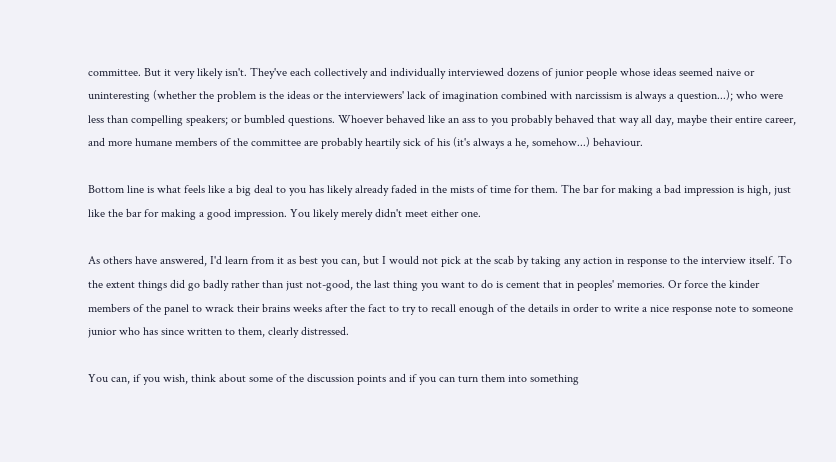committee. But it very likely isn't. They've each collectively and individually interviewed dozens of junior people whose ideas seemed naive or uninteresting (whether the problem is the ideas or the interviewers' lack of imagination combined with narcissism is always a question...); who were less than compelling speakers; or bumbled questions. Whoever behaved like an ass to you probably behaved that way all day, maybe their entire career, and more humane members of the committee are probably heartily sick of his (it's always a he, somehow...) behaviour.

Bottom line is what feels like a big deal to you has likely already faded in the mists of time for them. The bar for making a bad impression is high, just like the bar for making a good impression. You likely merely didn't meet either one.

As others have answered, I'd learn from it as best you can, but I would not pick at the scab by taking any action in response to the interview itself. To the extent things did go badly rather than just not-good, the last thing you want to do is cement that in peoples' memories. Or force the kinder members of the panel to wrack their brains weeks after the fact to try to recall enough of the details in order to write a nice response note to someone junior who has since written to them, clearly distressed.

You can, if you wish, think about some of the discussion points and if you can turn them into something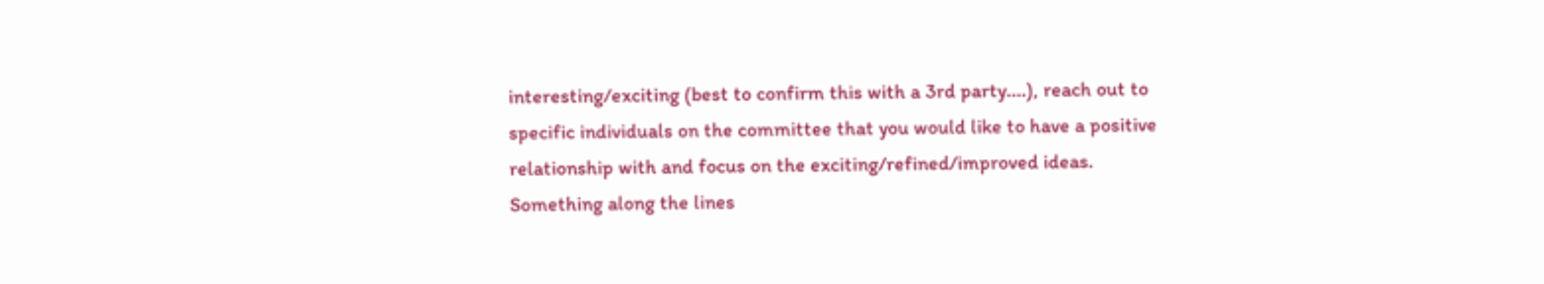interesting/exciting (best to confirm this with a 3rd party....), reach out to specific individuals on the committee that you would like to have a positive relationship with and focus on the exciting/refined/improved ideas. Something along the lines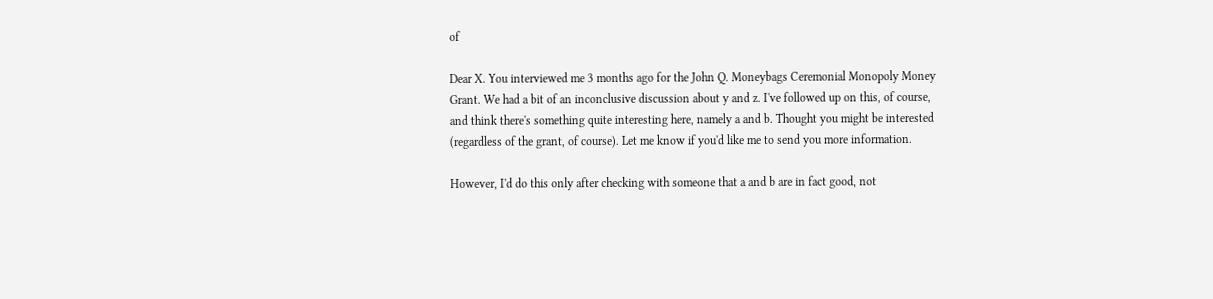of

Dear X. You interviewed me 3 months ago for the John Q. Moneybags Ceremonial Monopoly Money Grant. We had a bit of an inconclusive discussion about y and z. I've followed up on this, of course, and think there's something quite interesting here, namely a and b. Thought you might be interested (regardless of the grant, of course). Let me know if you'd like me to send you more information.

However, I'd do this only after checking with someone that a and b are in fact good, not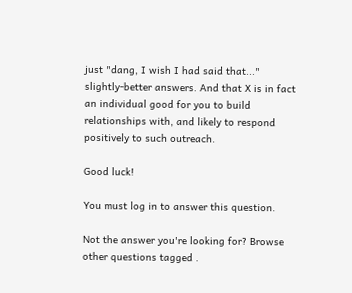just "dang, I wish I had said that..." slightly-better answers. And that X is in fact an individual good for you to build relationships with, and likely to respond positively to such outreach.

Good luck!

You must log in to answer this question.

Not the answer you're looking for? Browse other questions tagged .